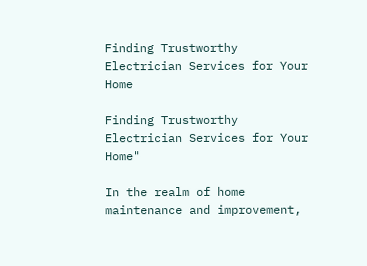Finding Trustworthy Electrician Services for Your Home

Finding Trustworthy Electrician Services for Your Home"

In the realm of home maintenance and improvement,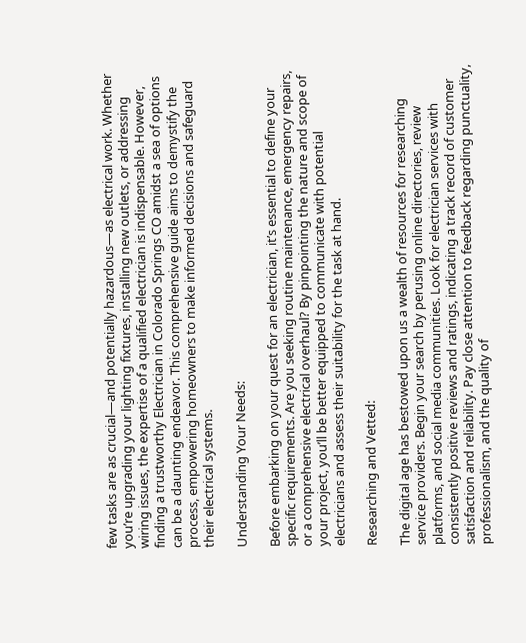few tasks are as crucial—and potentially hazardous—as electrical work. Whether you’re upgrading your lighting fixtures, installing new outlets, or addressing wiring issues, the expertise of a qualified electrician is indispensable. However, finding a trustworthy Electrician in Colorado Springs CO amidst a sea of options can be a daunting endeavor. This comprehensive guide aims to demystify the process, empowering homeowners to make informed decisions and safeguard their electrical systems.

Understanding Your Needs:

Before embarking on your quest for an electrician, it’s essential to define your specific requirements. Are you seeking routine maintenance, emergency repairs, or a comprehensive electrical overhaul? By pinpointing the nature and scope of your project, you’ll be better equipped to communicate with potential electricians and assess their suitability for the task at hand.

Researching and Vetted:

The digital age has bestowed upon us a wealth of resources for researching service providers. Begin your search by perusing online directories, review platforms, and social media communities. Look for electrician services with consistently positive reviews and ratings, indicating a track record of customer satisfaction and reliability. Pay close attention to feedback regarding punctuality, professionalism, and the quality of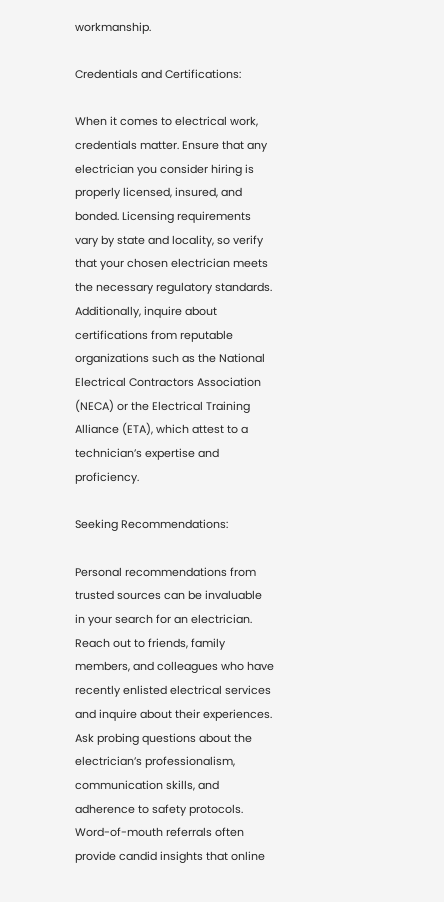workmanship.

Credentials and Certifications:

When it comes to electrical work, credentials matter. Ensure that any electrician you consider hiring is properly licensed, insured, and bonded. Licensing requirements vary by state and locality, so verify that your chosen electrician meets the necessary regulatory standards. Additionally, inquire about certifications from reputable organizations such as the National Electrical Contractors Association (NECA) or the Electrical Training Alliance (ETA), which attest to a technician’s expertise and proficiency.

Seeking Recommendations:

Personal recommendations from trusted sources can be invaluable in your search for an electrician. Reach out to friends, family members, and colleagues who have recently enlisted electrical services and inquire about their experiences. Ask probing questions about the electrician’s professionalism, communication skills, and adherence to safety protocols. Word-of-mouth referrals often provide candid insights that online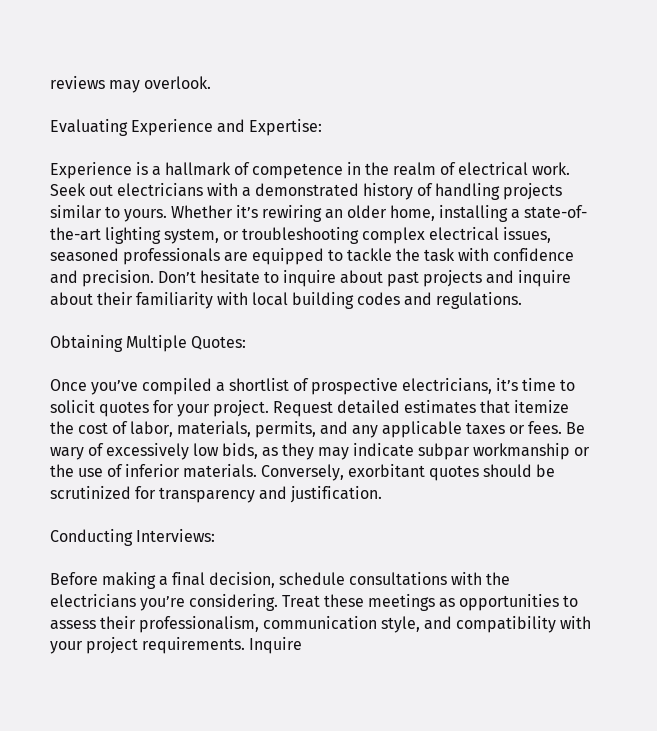reviews may overlook.

Evaluating Experience and Expertise:

Experience is a hallmark of competence in the realm of electrical work. Seek out electricians with a demonstrated history of handling projects similar to yours. Whether it’s rewiring an older home, installing a state-of-the-art lighting system, or troubleshooting complex electrical issues, seasoned professionals are equipped to tackle the task with confidence and precision. Don’t hesitate to inquire about past projects and inquire about their familiarity with local building codes and regulations.

Obtaining Multiple Quotes:

Once you’ve compiled a shortlist of prospective electricians, it’s time to solicit quotes for your project. Request detailed estimates that itemize the cost of labor, materials, permits, and any applicable taxes or fees. Be wary of excessively low bids, as they may indicate subpar workmanship or the use of inferior materials. Conversely, exorbitant quotes should be scrutinized for transparency and justification.

Conducting Interviews:

Before making a final decision, schedule consultations with the electricians you’re considering. Treat these meetings as opportunities to assess their professionalism, communication style, and compatibility with your project requirements. Inquire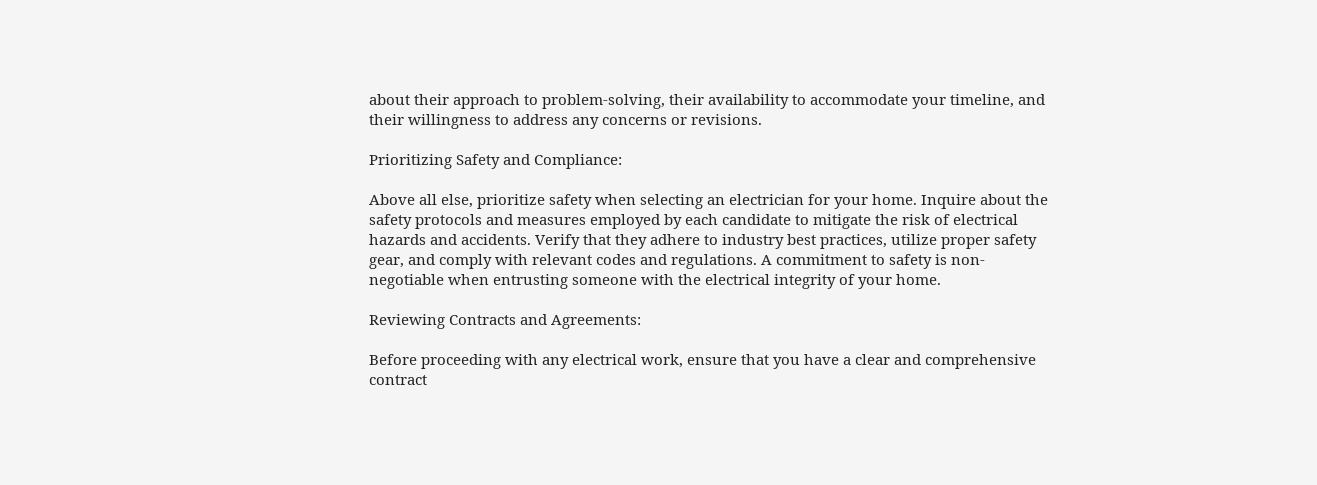about their approach to problem-solving, their availability to accommodate your timeline, and their willingness to address any concerns or revisions.

Prioritizing Safety and Compliance:

Above all else, prioritize safety when selecting an electrician for your home. Inquire about the safety protocols and measures employed by each candidate to mitigate the risk of electrical hazards and accidents. Verify that they adhere to industry best practices, utilize proper safety gear, and comply with relevant codes and regulations. A commitment to safety is non-negotiable when entrusting someone with the electrical integrity of your home.

Reviewing Contracts and Agreements:

Before proceeding with any electrical work, ensure that you have a clear and comprehensive contract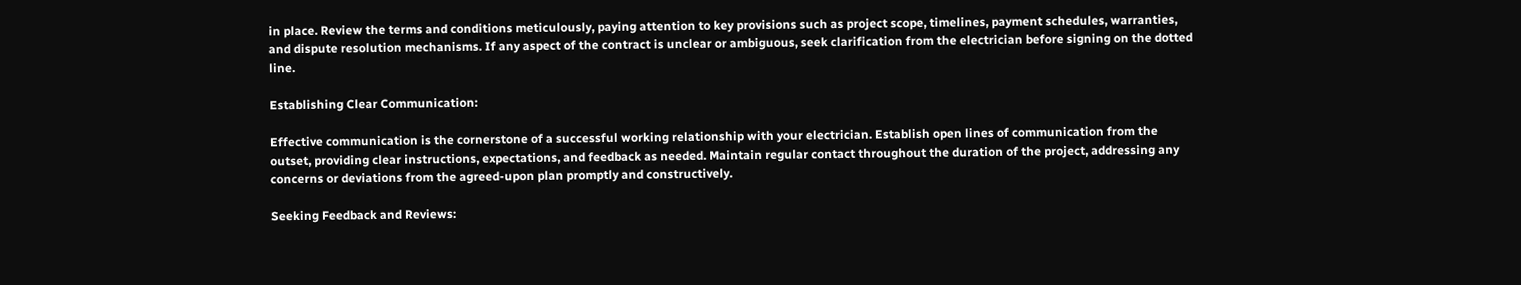in place. Review the terms and conditions meticulously, paying attention to key provisions such as project scope, timelines, payment schedules, warranties, and dispute resolution mechanisms. If any aspect of the contract is unclear or ambiguous, seek clarification from the electrician before signing on the dotted line.

Establishing Clear Communication:

Effective communication is the cornerstone of a successful working relationship with your electrician. Establish open lines of communication from the outset, providing clear instructions, expectations, and feedback as needed. Maintain regular contact throughout the duration of the project, addressing any concerns or deviations from the agreed-upon plan promptly and constructively.

Seeking Feedback and Reviews: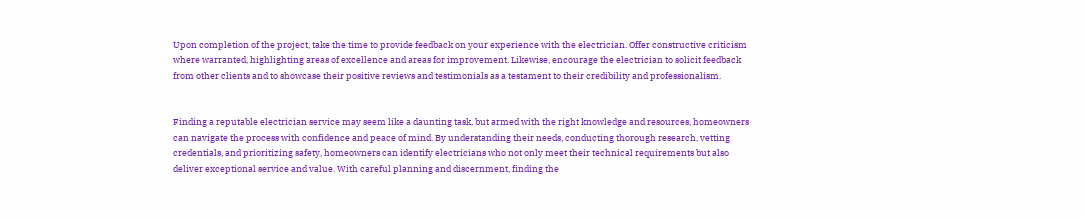Upon completion of the project, take the time to provide feedback on your experience with the electrician. Offer constructive criticism where warranted, highlighting areas of excellence and areas for improvement. Likewise, encourage the electrician to solicit feedback from other clients and to showcase their positive reviews and testimonials as a testament to their credibility and professionalism.


Finding a reputable electrician service may seem like a daunting task, but armed with the right knowledge and resources, homeowners can navigate the process with confidence and peace of mind. By understanding their needs, conducting thorough research, vetting credentials, and prioritizing safety, homeowners can identify electricians who not only meet their technical requirements but also deliver exceptional service and value. With careful planning and discernment, finding the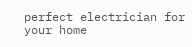perfect electrician for your home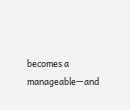becomes a manageable—and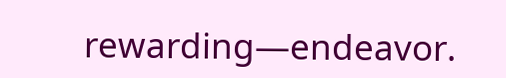rewarding—endeavor.